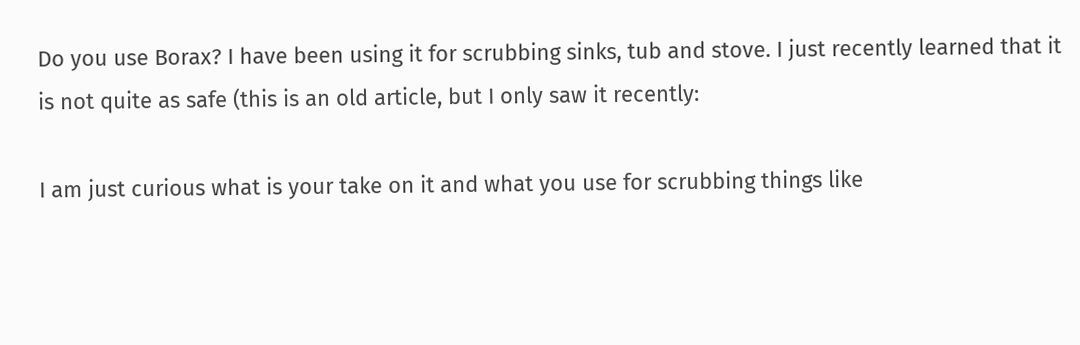Do you use Borax? I have been using it for scrubbing sinks, tub and stove. I just recently learned that it is not quite as safe (this is an old article, but I only saw it recently:

I am just curious what is your take on it and what you use for scrubbing things like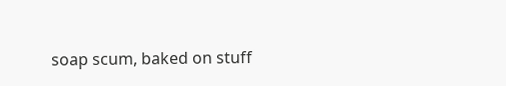soap scum, baked on stuff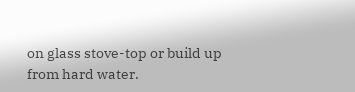on glass stove-top or build up from hard water.